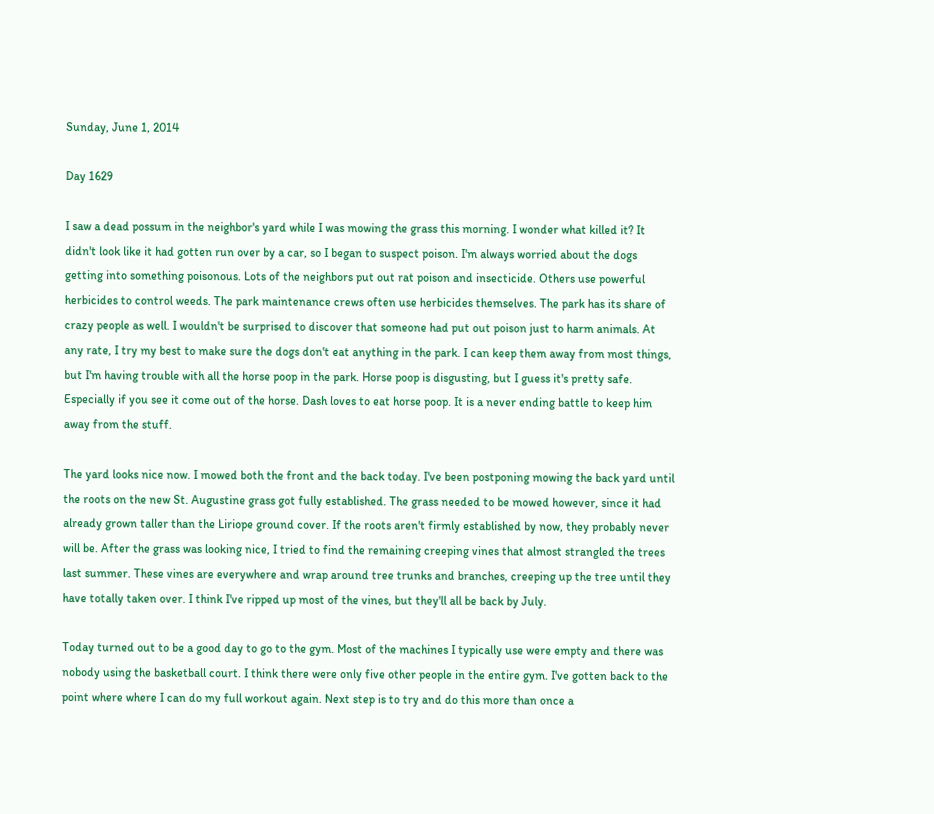Sunday, June 1, 2014

Day 1629

I saw a dead possum in the neighbor's yard while I was mowing the grass this morning. I wonder what killed it? It didn't look like it had gotten run over by a car, so I began to suspect poison. I'm always worried about the dogs getting into something poisonous. Lots of the neighbors put out rat poison and insecticide. Others use powerful herbicides to control weeds. The park maintenance crews often use herbicides themselves. The park has its share of crazy people as well. I wouldn't be surprised to discover that someone had put out poison just to harm animals. At any rate, I try my best to make sure the dogs don't eat anything in the park. I can keep them away from most things, but I'm having trouble with all the horse poop in the park. Horse poop is disgusting, but I guess it's pretty safe. Especially if you see it come out of the horse. Dash loves to eat horse poop. It is a never ending battle to keep him away from the stuff.

The yard looks nice now. I mowed both the front and the back today. I've been postponing mowing the back yard until the roots on the new St. Augustine grass got fully established. The grass needed to be mowed however, since it had already grown taller than the Liriope ground cover. If the roots aren't firmly established by now, they probably never will be. After the grass was looking nice, I tried to find the remaining creeping vines that almost strangled the trees last summer. These vines are everywhere and wrap around tree trunks and branches, creeping up the tree until they have totally taken over. I think I've ripped up most of the vines, but they'll all be back by July.

Today turned out to be a good day to go to the gym. Most of the machines I typically use were empty and there was nobody using the basketball court. I think there were only five other people in the entire gym. I've gotten back to the point where where I can do my full workout again. Next step is to try and do this more than once a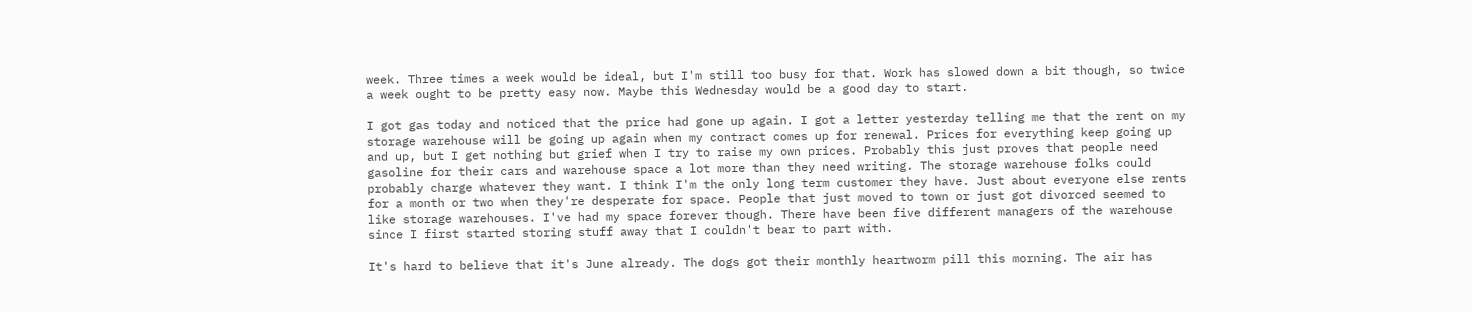week. Three times a week would be ideal, but I'm still too busy for that. Work has slowed down a bit though, so twice a week ought to be pretty easy now. Maybe this Wednesday would be a good day to start.

I got gas today and noticed that the price had gone up again. I got a letter yesterday telling me that the rent on my storage warehouse will be going up again when my contract comes up for renewal. Prices for everything keep going up and up, but I get nothing but grief when I try to raise my own prices. Probably this just proves that people need gasoline for their cars and warehouse space a lot more than they need writing. The storage warehouse folks could probably charge whatever they want. I think I'm the only long term customer they have. Just about everyone else rents for a month or two when they're desperate for space. People that just moved to town or just got divorced seemed to like storage warehouses. I've had my space forever though. There have been five different managers of the warehouse since I first started storing stuff away that I couldn't bear to part with.

It's hard to believe that it's June already. The dogs got their monthly heartworm pill this morning. The air has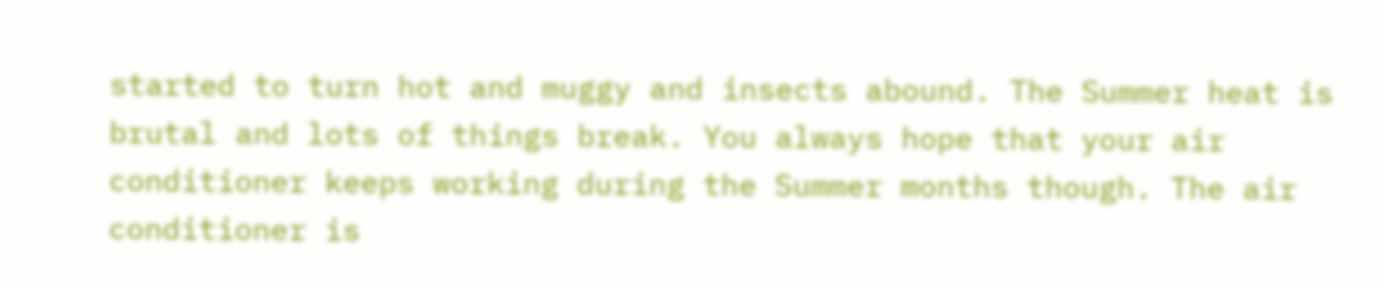started to turn hot and muggy and insects abound. The Summer heat is brutal and lots of things break. You always hope that your air conditioner keeps working during the Summer months though. The air conditioner is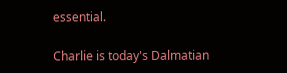essential.

Charlie is today's Dalmatian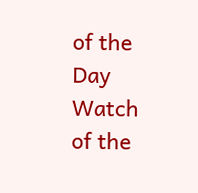of the Day
Watch of the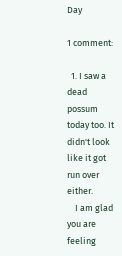Day

1 comment:

  1. I saw a dead possum today too. It didn't look like it got run over either.
    I am glad you are feeling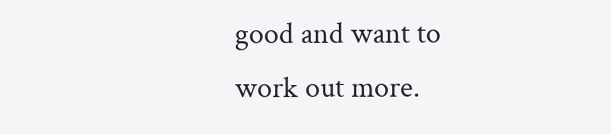good and want to work out more.